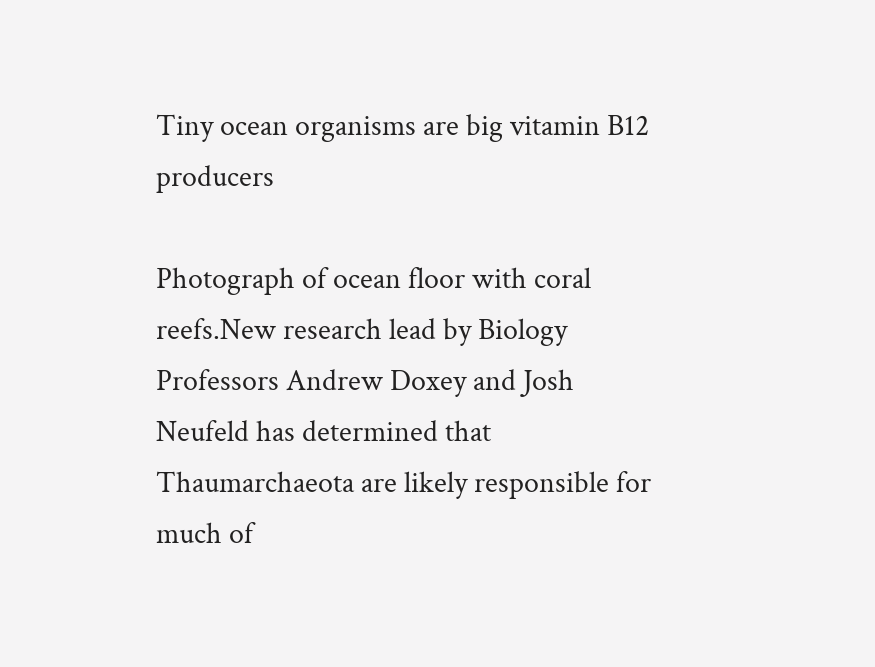Tiny ocean organisms are big vitamin B12 producers

Photograph of ocean floor with coral reefs.New research lead by Biology Professors Andrew Doxey and Josh Neufeld has determined that Thaumarchaeota are likely responsible for much of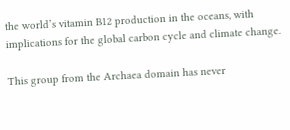the world’s vitamin B12 production in the oceans, with implications for the global carbon cycle and climate change.

This group from the Archaea domain has never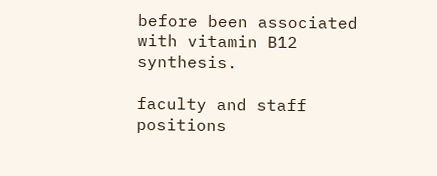before been associated with vitamin B12 synthesis.

faculty and staff positions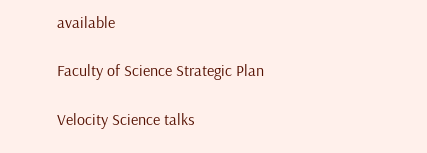available

Faculty of Science Strategic Plan

Velocity Science talks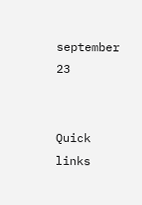september 23


Quick links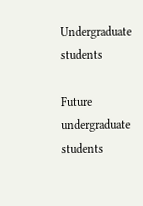Undergraduate students

Future undergraduate students